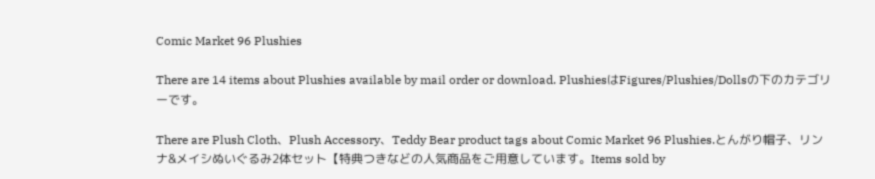Comic Market 96 Plushies

There are 14 items about Plushies available by mail order or download. PlushiesはFigures/Plushies/Dollsの下のカテゴリーです。

There are Plush Cloth、Plush Accessory、Teddy Bear product tags about Comic Market 96 Plushies.とんがり帽子、リンナ&メイシぬいぐるみ2体セット【特典つきなどの人気商品をご用意しています。Items sold by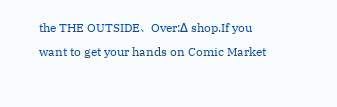the THE OUTSIDE、Over:Δ shop.If you want to get your hands on Comic Market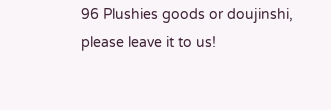96 Plushies goods or doujinshi, please leave it to us!